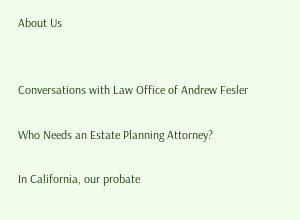About Us


Conversations with Law Office of Andrew Fesler

Who Needs an Estate Planning Attorney?

In California, our probate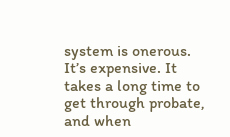system is onerous. It’s expensive. It takes a long time to get through probate, and when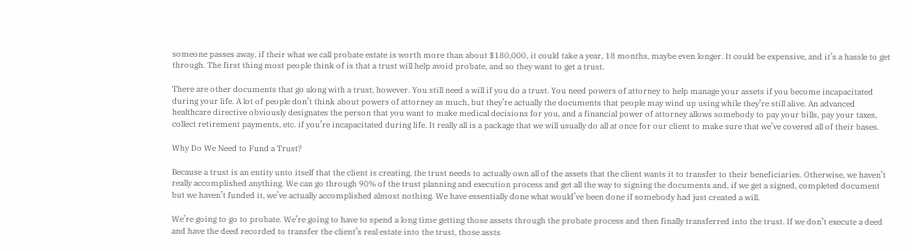someone passes away, if their what we call probate estate is worth more than about $180,000, it could take a year, 18 months, maybe even longer. It could be expensive, and it’s a hassle to get through. The first thing most people think of is that a trust will help avoid probate, and so they want to get a trust.

There are other documents that go along with a trust, however. You still need a will if you do a trust. You need powers of attorney to help manage your assets if you become incapacitated during your life. A lot of people don’t think about powers of attorney as much, but they’re actually the documents that people may wind up using while they’re still alive. An advanced healthcare directive obviously designates the person that you want to make medical decisions for you, and a financial power of attorney allows somebody to pay your bills, pay your taxes, collect retirement payments, etc. if you’re incapacitated during life. It really all is a package that we will usually do all at once for our client to make sure that we’ve covered all of their bases.

Why Do We Need to Fund a Trust?

Because a trust is an entity unto itself that the client is creating, the trust needs to actually own all of the assets that the client wants it to transfer to their beneficiaries. Otherwise, we haven’t really accomplished anything. We can go through 90% of the trust planning and execution process and get all the way to signing the documents and, if we get a signed, completed document but we haven’t funded it, we’ve actually accomplished almost nothing. We have essentially done what would’ve been done if somebody had just created a will.

We’re going to go to probate. We’re going to have to spend a long time getting those assets through the probate process and then finally transferred into the trust. If we don’t execute a deed and have the deed recorded to transfer the client’s real estate into the trust, those assts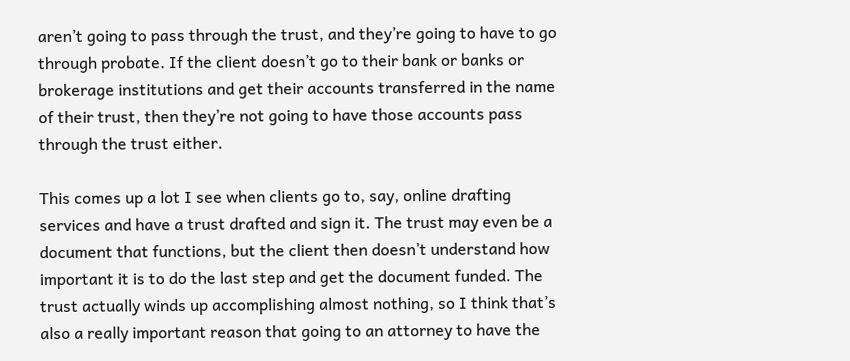aren’t going to pass through the trust, and they’re going to have to go through probate. If the client doesn’t go to their bank or banks or brokerage institutions and get their accounts transferred in the name of their trust, then they’re not going to have those accounts pass through the trust either.

This comes up a lot I see when clients go to, say, online drafting services and have a trust drafted and sign it. The trust may even be a document that functions, but the client then doesn’t understand how important it is to do the last step and get the document funded. The trust actually winds up accomplishing almost nothing, so I think that’s also a really important reason that going to an attorney to have the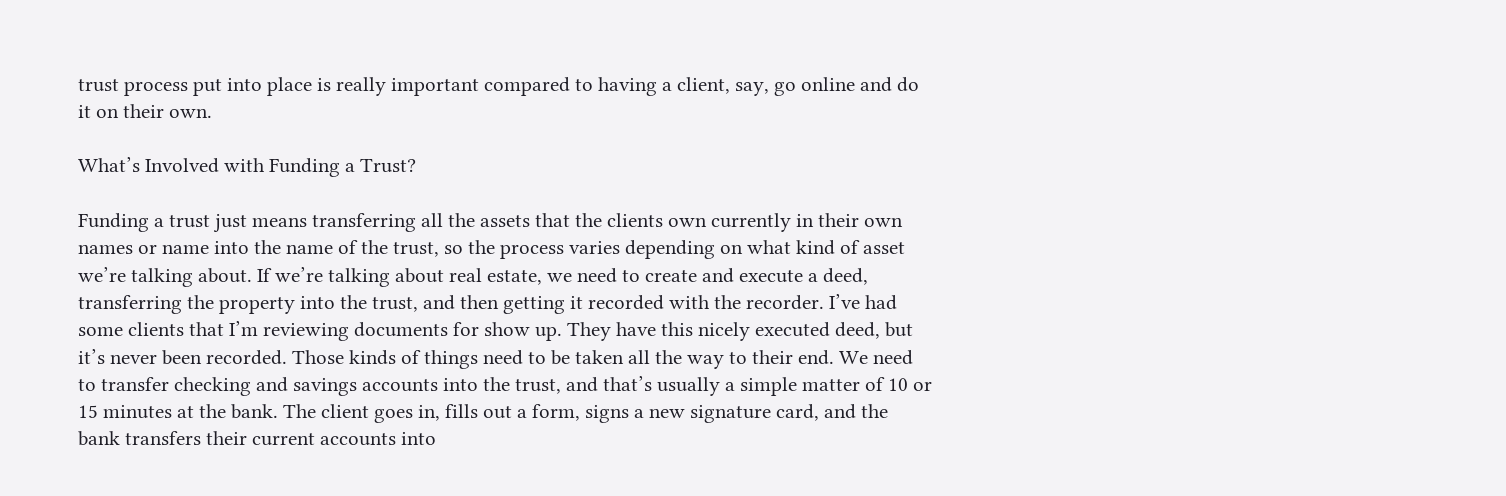trust process put into place is really important compared to having a client, say, go online and do it on their own.

What’s Involved with Funding a Trust?

Funding a trust just means transferring all the assets that the clients own currently in their own names or name into the name of the trust, so the process varies depending on what kind of asset we’re talking about. If we’re talking about real estate, we need to create and execute a deed, transferring the property into the trust, and then getting it recorded with the recorder. I’ve had some clients that I’m reviewing documents for show up. They have this nicely executed deed, but it’s never been recorded. Those kinds of things need to be taken all the way to their end. We need to transfer checking and savings accounts into the trust, and that’s usually a simple matter of 10 or 15 minutes at the bank. The client goes in, fills out a form, signs a new signature card, and the bank transfers their current accounts into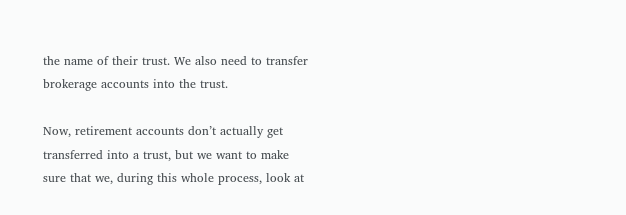the name of their trust. We also need to transfer brokerage accounts into the trust.

Now, retirement accounts don’t actually get transferred into a trust, but we want to make sure that we, during this whole process, look at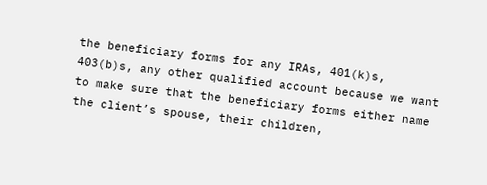the beneficiary forms for any IRAs, 401(k)s, 403(b)s, any other qualified account because we want to make sure that the beneficiary forms either name the client’s spouse, their children,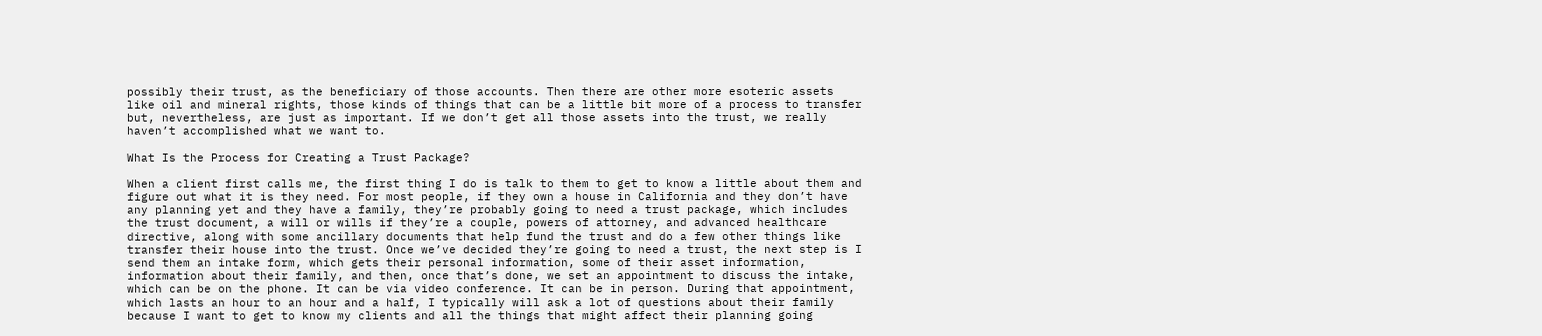possibly their trust, as the beneficiary of those accounts. Then there are other more esoteric assets like oil and mineral rights, those kinds of things that can be a little bit more of a process to transfer but, nevertheless, are just as important. If we don’t get all those assets into the trust, we really haven’t accomplished what we want to.

What Is the Process for Creating a Trust Package?

When a client first calls me, the first thing I do is talk to them to get to know a little about them and figure out what it is they need. For most people, if they own a house in California and they don’t have any planning yet and they have a family, they’re probably going to need a trust package, which includes the trust document, a will or wills if they’re a couple, powers of attorney, and advanced healthcare directive, along with some ancillary documents that help fund the trust and do a few other things like transfer their house into the trust. Once we’ve decided they’re going to need a trust, the next step is I send them an intake form, which gets their personal information, some of their asset information, information about their family, and then, once that’s done, we set an appointment to discuss the intake, which can be on the phone. It can be via video conference. It can be in person. During that appointment, which lasts an hour to an hour and a half, I typically will ask a lot of questions about their family because I want to get to know my clients and all the things that might affect their planning going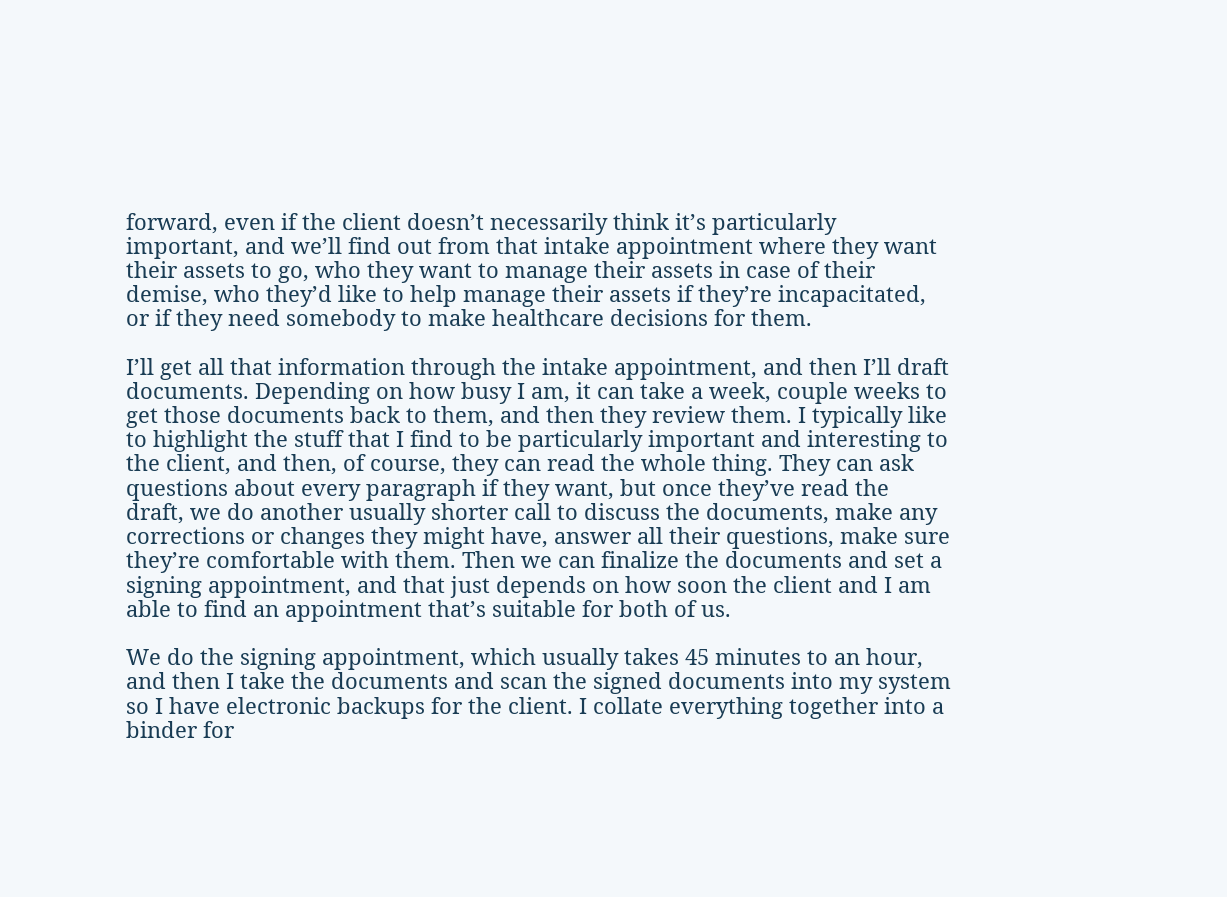forward, even if the client doesn’t necessarily think it’s particularly important, and we’ll find out from that intake appointment where they want their assets to go, who they want to manage their assets in case of their demise, who they’d like to help manage their assets if they’re incapacitated, or if they need somebody to make healthcare decisions for them.

I’ll get all that information through the intake appointment, and then I’ll draft documents. Depending on how busy I am, it can take a week, couple weeks to get those documents back to them, and then they review them. I typically like to highlight the stuff that I find to be particularly important and interesting to the client, and then, of course, they can read the whole thing. They can ask questions about every paragraph if they want, but once they’ve read the draft, we do another usually shorter call to discuss the documents, make any corrections or changes they might have, answer all their questions, make sure they’re comfortable with them. Then we can finalize the documents and set a signing appointment, and that just depends on how soon the client and I am able to find an appointment that’s suitable for both of us.

We do the signing appointment, which usually takes 45 minutes to an hour, and then I take the documents and scan the signed documents into my system so I have electronic backups for the client. I collate everything together into a binder for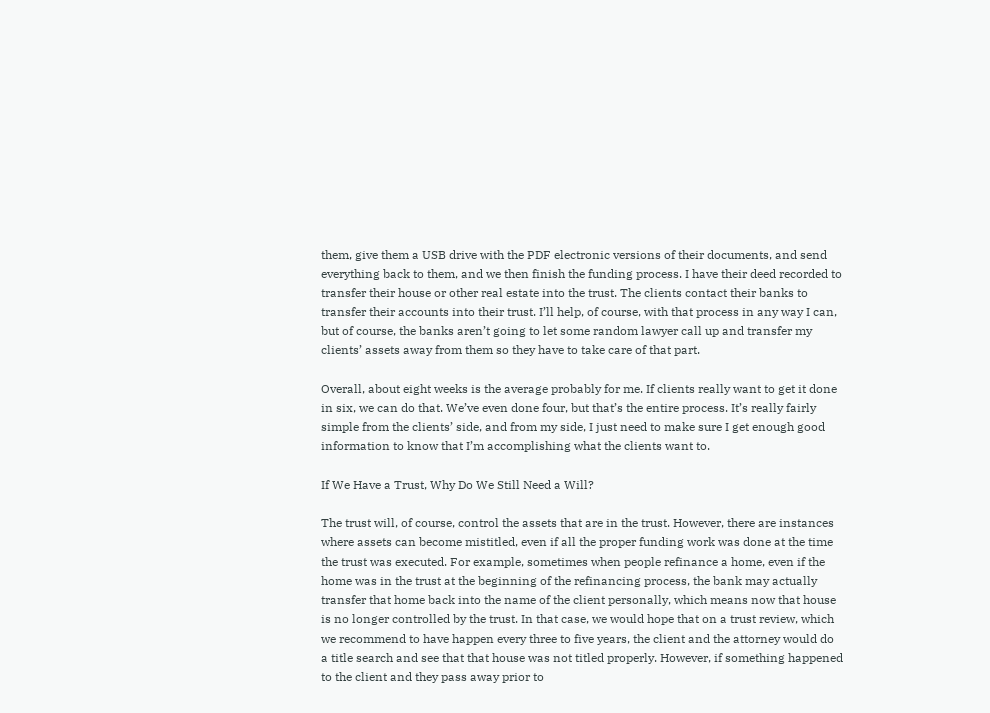them, give them a USB drive with the PDF electronic versions of their documents, and send everything back to them, and we then finish the funding process. I have their deed recorded to transfer their house or other real estate into the trust. The clients contact their banks to transfer their accounts into their trust. I’ll help, of course, with that process in any way I can, but of course, the banks aren’t going to let some random lawyer call up and transfer my clients’ assets away from them so they have to take care of that part.

Overall, about eight weeks is the average probably for me. If clients really want to get it done in six, we can do that. We’ve even done four, but that’s the entire process. It’s really fairly simple from the clients’ side, and from my side, I just need to make sure I get enough good information to know that I’m accomplishing what the clients want to.

If We Have a Trust, Why Do We Still Need a Will?

The trust will, of course, control the assets that are in the trust. However, there are instances where assets can become mistitled, even if all the proper funding work was done at the time the trust was executed. For example, sometimes when people refinance a home, even if the home was in the trust at the beginning of the refinancing process, the bank may actually transfer that home back into the name of the client personally, which means now that house is no longer controlled by the trust. In that case, we would hope that on a trust review, which we recommend to have happen every three to five years, the client and the attorney would do a title search and see that that house was not titled properly. However, if something happened to the client and they pass away prior to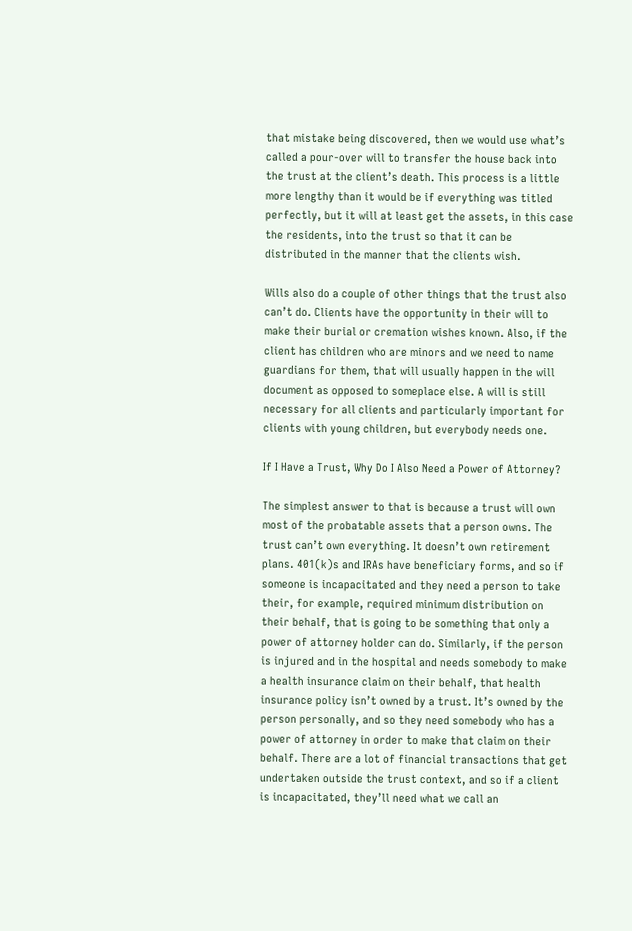that mistake being discovered, then we would use what’s called a pour-over will to transfer the house back into the trust at the client’s death. This process is a little more lengthy than it would be if everything was titled perfectly, but it will at least get the assets, in this case the residents, into the trust so that it can be distributed in the manner that the clients wish.

Wills also do a couple of other things that the trust also can’t do. Clients have the opportunity in their will to make their burial or cremation wishes known. Also, if the client has children who are minors and we need to name guardians for them, that will usually happen in the will document as opposed to someplace else. A will is still necessary for all clients and particularly important for clients with young children, but everybody needs one.

If I Have a Trust, Why Do I Also Need a Power of Attorney?

The simplest answer to that is because a trust will own most of the probatable assets that a person owns. The trust can’t own everything. It doesn’t own retirement plans. 401(k)s and IRAs have beneficiary forms, and so if someone is incapacitated and they need a person to take their, for example, required minimum distribution on their behalf, that is going to be something that only a power of attorney holder can do. Similarly, if the person is injured and in the hospital and needs somebody to make a health insurance claim on their behalf, that health insurance policy isn’t owned by a trust. It’s owned by the person personally, and so they need somebody who has a power of attorney in order to make that claim on their behalf. There are a lot of financial transactions that get undertaken outside the trust context, and so if a client is incapacitated, they’ll need what we call an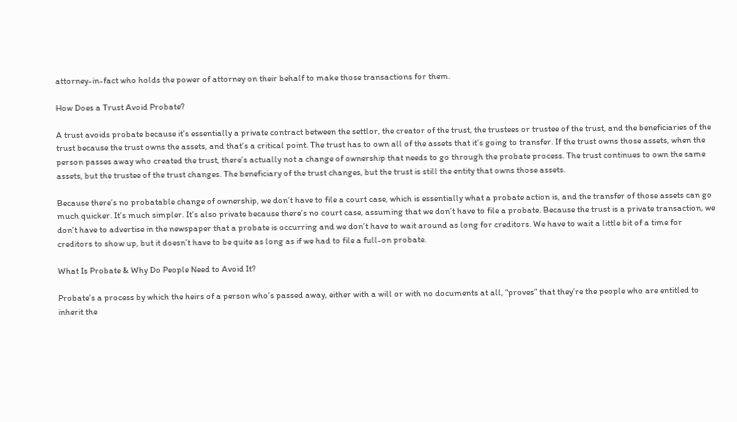attorney-in-fact who holds the power of attorney on their behalf to make those transactions for them.

How Does a Trust Avoid Probate?

A trust avoids probate because it’s essentially a private contract between the settlor, the creator of the trust, the trustees or trustee of the trust, and the beneficiaries of the trust because the trust owns the assets, and that’s a critical point. The trust has to own all of the assets that it’s going to transfer. If the trust owns those assets, when the person passes away who created the trust, there’s actually not a change of ownership that needs to go through the probate process. The trust continues to own the same assets, but the trustee of the trust changes. The beneficiary of the trust changes, but the trust is still the entity that owns those assets.

Because there’s no probatable change of ownership, we don’t have to file a court case, which is essentially what a probate action is, and the transfer of those assets can go much quicker. It’s much simpler. It’s also private because there’s no court case, assuming that we don’t have to file a probate. Because the trust is a private transaction, we don’t have to advertise in the newspaper that a probate is occurring and we don’t have to wait around as long for creditors. We have to wait a little bit of a time for creditors to show up, but it doesn’t have to be quite as long as if we had to file a full-on probate.

What Is Probate & Why Do People Need to Avoid It?

Probate’s a process by which the heirs of a person who’s passed away, either with a will or with no documents at all, “proves” that they’re the people who are entitled to inherit the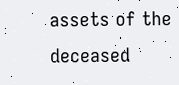assets of the deceased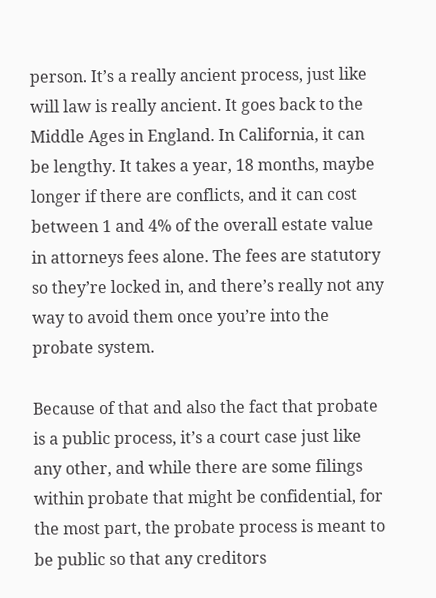person. It’s a really ancient process, just like will law is really ancient. It goes back to the Middle Ages in England. In California, it can be lengthy. It takes a year, 18 months, maybe longer if there are conflicts, and it can cost between 1 and 4% of the overall estate value in attorneys fees alone. The fees are statutory so they’re locked in, and there’s really not any way to avoid them once you’re into the probate system.

Because of that and also the fact that probate is a public process, it’s a court case just like any other, and while there are some filings within probate that might be confidential, for the most part, the probate process is meant to be public so that any creditors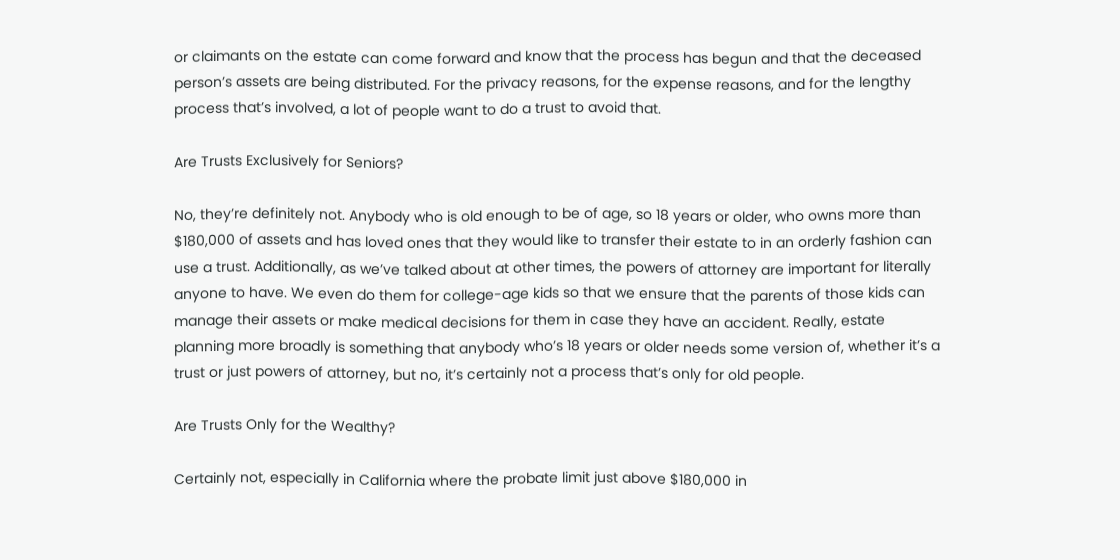or claimants on the estate can come forward and know that the process has begun and that the deceased person’s assets are being distributed. For the privacy reasons, for the expense reasons, and for the lengthy process that’s involved, a lot of people want to do a trust to avoid that.

Are Trusts Exclusively for Seniors?

No, they’re definitely not. Anybody who is old enough to be of age, so 18 years or older, who owns more than $180,000 of assets and has loved ones that they would like to transfer their estate to in an orderly fashion can use a trust. Additionally, as we’ve talked about at other times, the powers of attorney are important for literally anyone to have. We even do them for college-age kids so that we ensure that the parents of those kids can manage their assets or make medical decisions for them in case they have an accident. Really, estate planning more broadly is something that anybody who’s 18 years or older needs some version of, whether it’s a trust or just powers of attorney, but no, it’s certainly not a process that’s only for old people.

Are Trusts Only for the Wealthy?

Certainly not, especially in California where the probate limit just above $180,000 in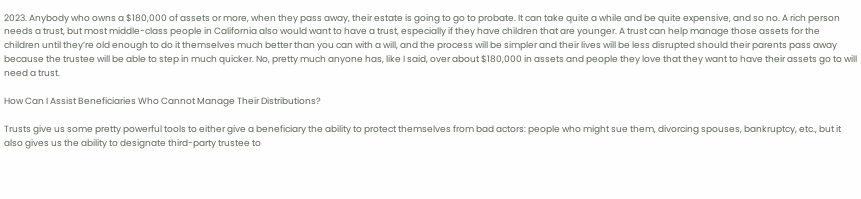2023. Anybody who owns a $180,000 of assets or more, when they pass away, their estate is going to go to probate. It can take quite a while and be quite expensive, and so no. A rich person needs a trust, but most middle-class people in California also would want to have a trust, especially if they have children that are younger. A trust can help manage those assets for the children until they’re old enough to do it themselves much better than you can with a will, and the process will be simpler and their lives will be less disrupted should their parents pass away because the trustee will be able to step in much quicker. No, pretty much anyone has, like I said, over about $180,000 in assets and people they love that they want to have their assets go to will need a trust.

How Can I Assist Beneficiaries Who Cannot Manage Their Distributions?

Trusts give us some pretty powerful tools to either give a beneficiary the ability to protect themselves from bad actors: people who might sue them, divorcing spouses, bankruptcy, etc., but it also gives us the ability to designate third-party trustee to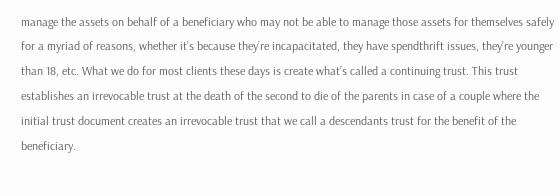manage the assets on behalf of a beneficiary who may not be able to manage those assets for themselves safely for a myriad of reasons, whether it’s because they’re incapacitated, they have spendthrift issues, they’re younger than 18, etc. What we do for most clients these days is create what’s called a continuing trust. This trust establishes an irrevocable trust at the death of the second to die of the parents in case of a couple where the initial trust document creates an irrevocable trust that we call a descendants trust for the benefit of the beneficiary.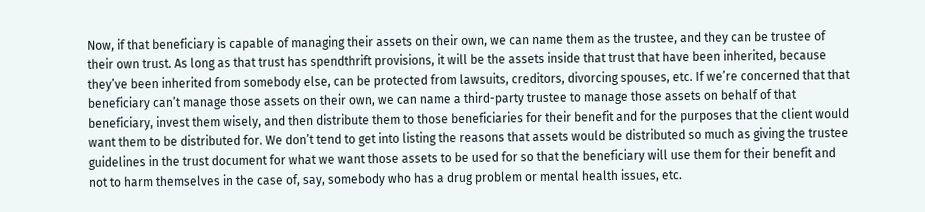Now, if that beneficiary is capable of managing their assets on their own, we can name them as the trustee, and they can be trustee of their own trust. As long as that trust has spendthrift provisions, it will be the assets inside that trust that have been inherited, because they’ve been inherited from somebody else, can be protected from lawsuits, creditors, divorcing spouses, etc. If we’re concerned that that beneficiary can’t manage those assets on their own, we can name a third-party trustee to manage those assets on behalf of that beneficiary, invest them wisely, and then distribute them to those beneficiaries for their benefit and for the purposes that the client would want them to be distributed for. We don’t tend to get into listing the reasons that assets would be distributed so much as giving the trustee guidelines in the trust document for what we want those assets to be used for so that the beneficiary will use them for their benefit and not to harm themselves in the case of, say, somebody who has a drug problem or mental health issues, etc.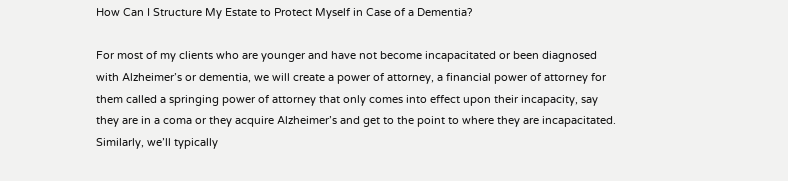How Can I Structure My Estate to Protect Myself in Case of a Dementia?

For most of my clients who are younger and have not become incapacitated or been diagnosed with Alzheimer’s or dementia, we will create a power of attorney, a financial power of attorney for them called a springing power of attorney that only comes into effect upon their incapacity, say they are in a coma or they acquire Alzheimer’s and get to the point to where they are incapacitated. Similarly, we’ll typically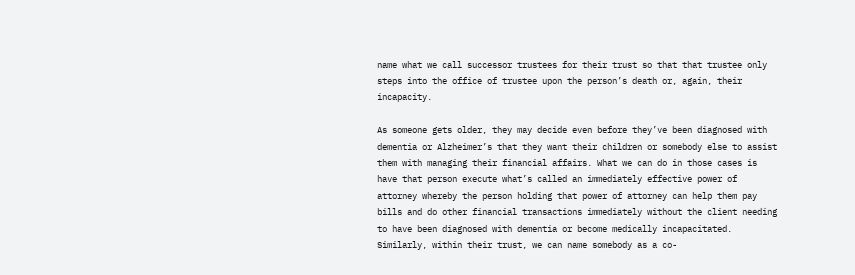name what we call successor trustees for their trust so that that trustee only steps into the office of trustee upon the person’s death or, again, their incapacity.

As someone gets older, they may decide even before they’ve been diagnosed with dementia or Alzheimer’s that they want their children or somebody else to assist them with managing their financial affairs. What we can do in those cases is have that person execute what’s called an immediately effective power of attorney whereby the person holding that power of attorney can help them pay bills and do other financial transactions immediately without the client needing to have been diagnosed with dementia or become medically incapacitated. Similarly, within their trust, we can name somebody as a co-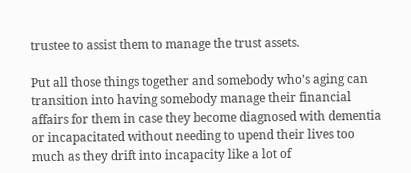trustee to assist them to manage the trust assets.

Put all those things together and somebody who’s aging can transition into having somebody manage their financial affairs for them in case they become diagnosed with dementia or incapacitated without needing to upend their lives too much as they drift into incapacity like a lot of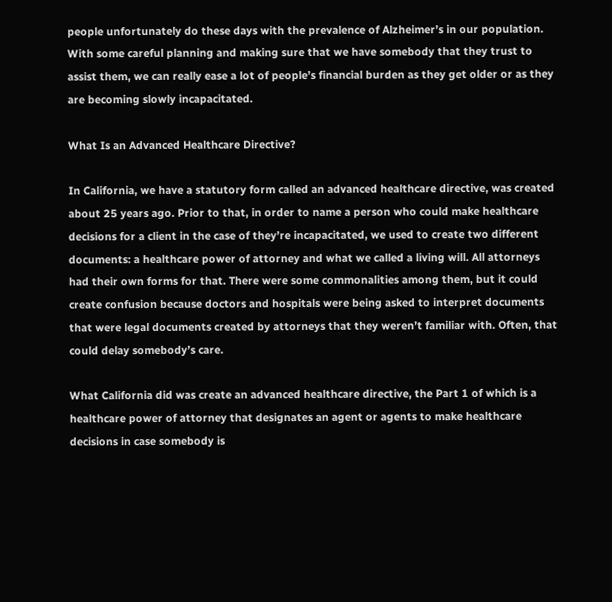people unfortunately do these days with the prevalence of Alzheimer’s in our population. With some careful planning and making sure that we have somebody that they trust to assist them, we can really ease a lot of people’s financial burden as they get older or as they are becoming slowly incapacitated.

What Is an Advanced Healthcare Directive?

In California, we have a statutory form called an advanced healthcare directive, was created about 25 years ago. Prior to that, in order to name a person who could make healthcare decisions for a client in the case of they’re incapacitated, we used to create two different documents: a healthcare power of attorney and what we called a living will. All attorneys had their own forms for that. There were some commonalities among them, but it could create confusion because doctors and hospitals were being asked to interpret documents that were legal documents created by attorneys that they weren’t familiar with. Often, that could delay somebody’s care.

What California did was create an advanced healthcare directive, the Part 1 of which is a healthcare power of attorney that designates an agent or agents to make healthcare decisions in case somebody is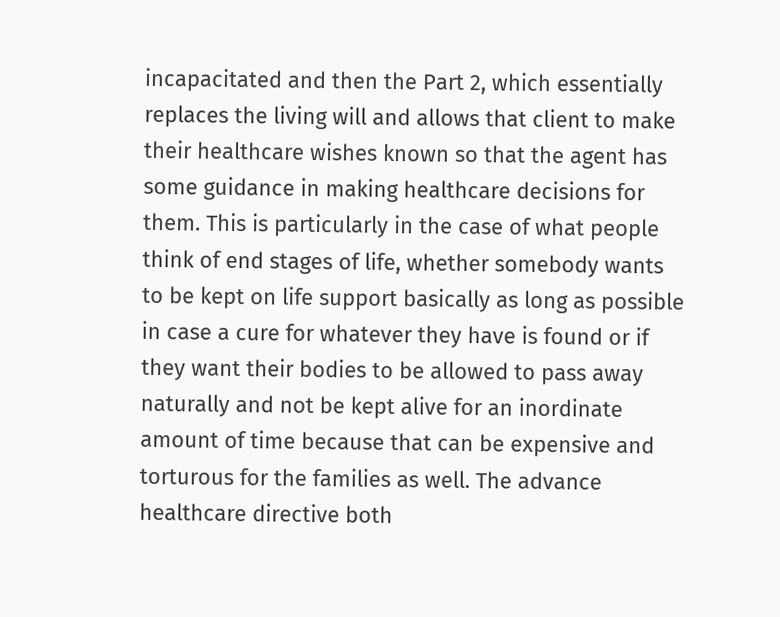incapacitated and then the Part 2, which essentially replaces the living will and allows that client to make their healthcare wishes known so that the agent has some guidance in making healthcare decisions for them. This is particularly in the case of what people think of end stages of life, whether somebody wants to be kept on life support basically as long as possible in case a cure for whatever they have is found or if they want their bodies to be allowed to pass away naturally and not be kept alive for an inordinate amount of time because that can be expensive and torturous for the families as well. The advance healthcare directive both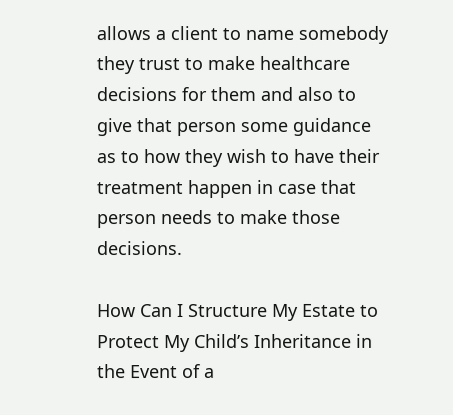allows a client to name somebody they trust to make healthcare decisions for them and also to give that person some guidance as to how they wish to have their treatment happen in case that person needs to make those decisions.

How Can I Structure My Estate to Protect My Child’s Inheritance in the Event of a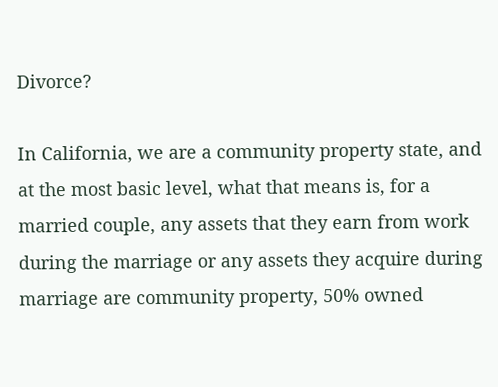Divorce?

In California, we are a community property state, and at the most basic level, what that means is, for a married couple, any assets that they earn from work during the marriage or any assets they acquire during marriage are community property, 50% owned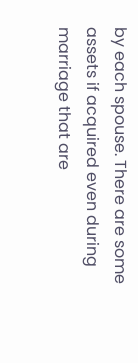by each spouse. There are some assets if acquired even during marriage that are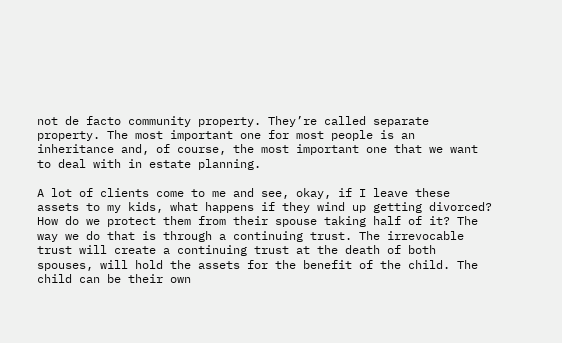not de facto community property. They’re called separate property. The most important one for most people is an inheritance and, of course, the most important one that we want to deal with in estate planning.

A lot of clients come to me and see, okay, if I leave these assets to my kids, what happens if they wind up getting divorced? How do we protect them from their spouse taking half of it? The way we do that is through a continuing trust. The irrevocable trust will create a continuing trust at the death of both spouses, will hold the assets for the benefit of the child. The child can be their own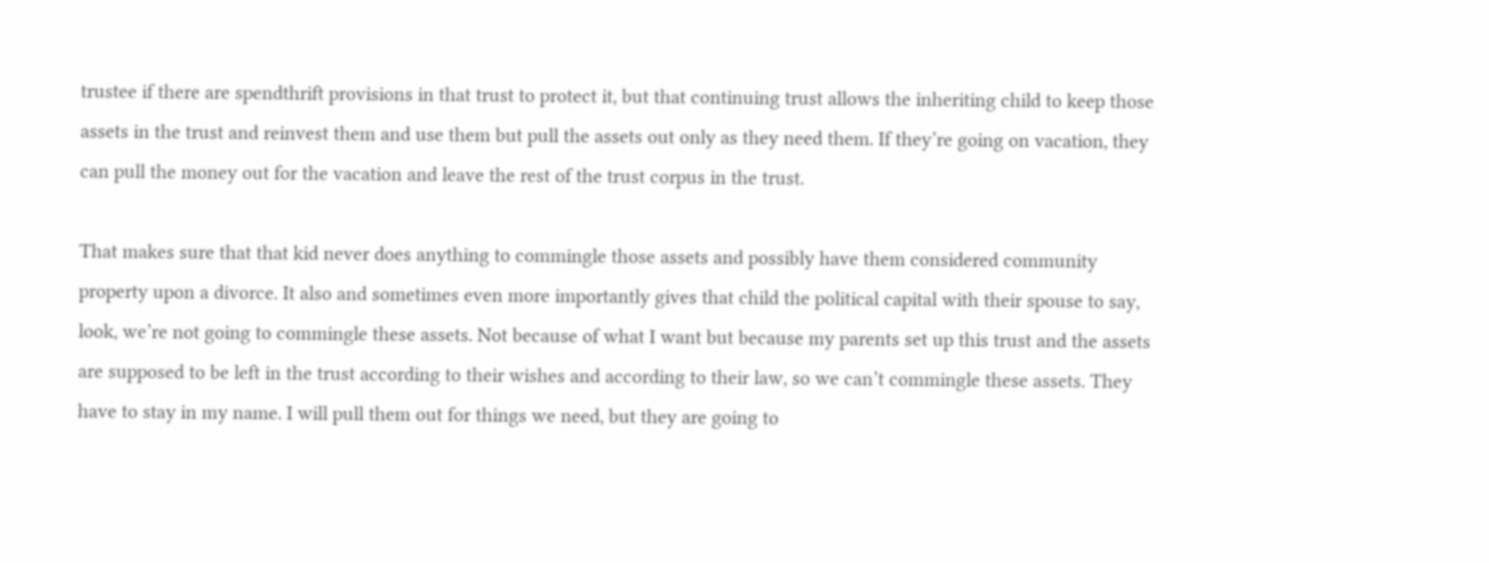trustee if there are spendthrift provisions in that trust to protect it, but that continuing trust allows the inheriting child to keep those assets in the trust and reinvest them and use them but pull the assets out only as they need them. If they’re going on vacation, they can pull the money out for the vacation and leave the rest of the trust corpus in the trust.

That makes sure that that kid never does anything to commingle those assets and possibly have them considered community property upon a divorce. It also and sometimes even more importantly gives that child the political capital with their spouse to say, look, we’re not going to commingle these assets. Not because of what I want but because my parents set up this trust and the assets are supposed to be left in the trust according to their wishes and according to their law, so we can’t commingle these assets. They have to stay in my name. I will pull them out for things we need, but they are going to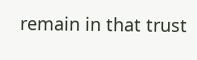remain in that trust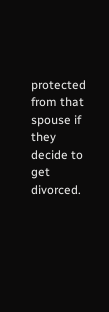protected from that spouse if they decide to get divorced.